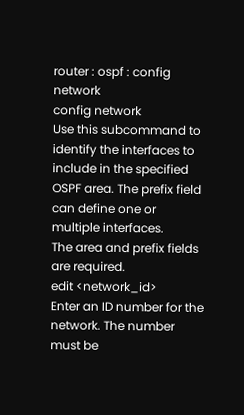router : ospf : config network
config network
Use this subcommand to identify the interfaces to include in the specified OSPF area. The prefix field can define one or multiple interfaces.
The area and prefix fields are required.
edit <network_id>
Enter an ID number for the network. The number must be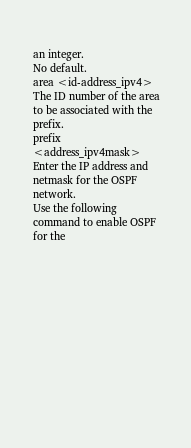an integer.
No default.
area <id-address_ipv4>
The ID number of the area to be associated with the prefix.
prefix <address_ipv4mask>
Enter the IP address and netmask for the OSPF network.
Use the following command to enable OSPF for the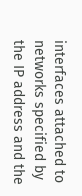interfaces attached to networks specified by the IP address and the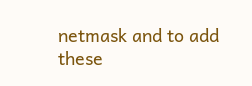netmask and to add these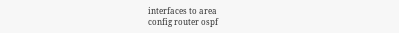interfaces to area
config router ospf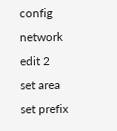config network
edit 2
set area
set prefix